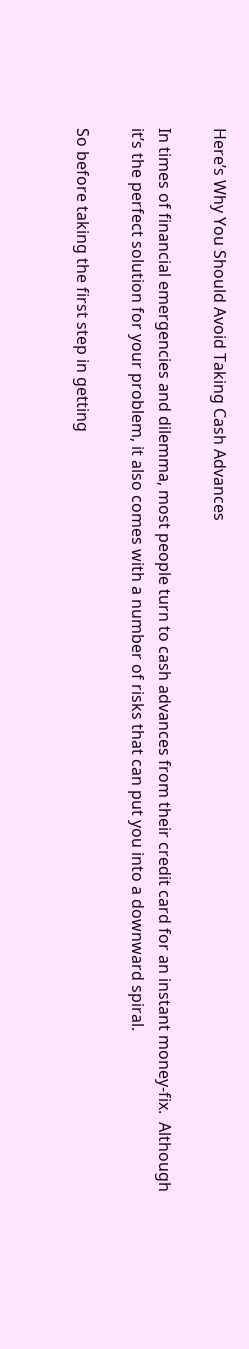Here’s Why You Should Avoid Taking Cash Advances

In times of financial emergencies and dilemma, most people turn to cash advances from their credit card for an instant money-fix.  Although it’s the perfect solution for your problem, it also comes with a number of risks that can put you into a downward spiral.

So before taking the first step in getting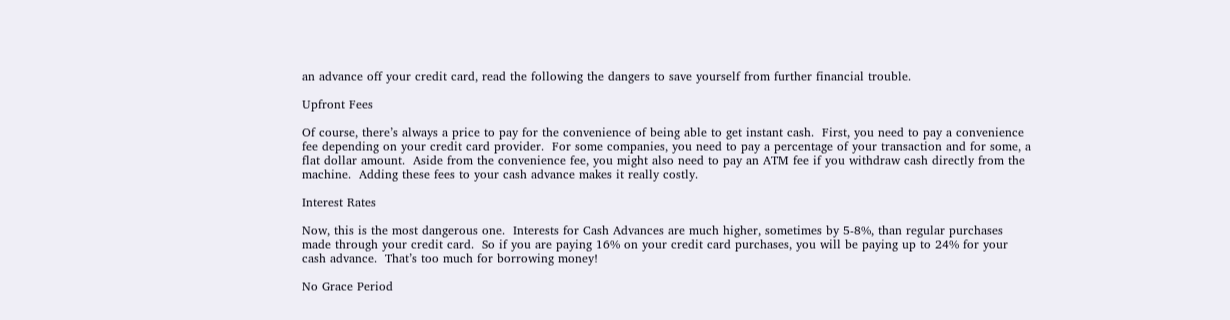an advance off your credit card, read the following the dangers to save yourself from further financial trouble.

Upfront Fees

Of course, there’s always a price to pay for the convenience of being able to get instant cash.  First, you need to pay a convenience fee depending on your credit card provider.  For some companies, you need to pay a percentage of your transaction and for some, a flat dollar amount.  Aside from the convenience fee, you might also need to pay an ATM fee if you withdraw cash directly from the machine.  Adding these fees to your cash advance makes it really costly.

Interest Rates

Now, this is the most dangerous one.  Interests for Cash Advances are much higher, sometimes by 5-8%, than regular purchases made through your credit card.  So if you are paying 16% on your credit card purchases, you will be paying up to 24% for your cash advance.  That’s too much for borrowing money!

No Grace Period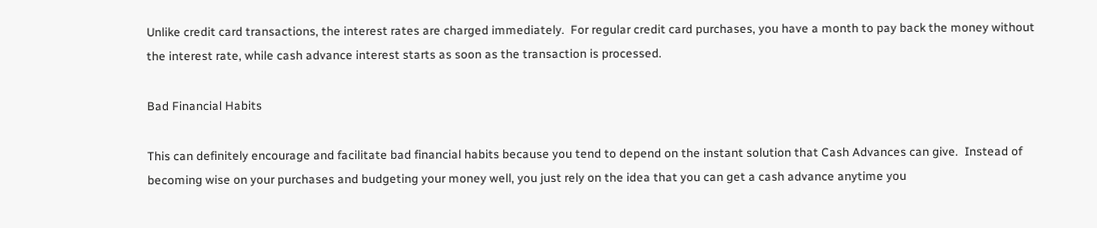Unlike credit card transactions, the interest rates are charged immediately.  For regular credit card purchases, you have a month to pay back the money without the interest rate, while cash advance interest starts as soon as the transaction is processed.

Bad Financial Habits

This can definitely encourage and facilitate bad financial habits because you tend to depend on the instant solution that Cash Advances can give.  Instead of becoming wise on your purchases and budgeting your money well, you just rely on the idea that you can get a cash advance anytime you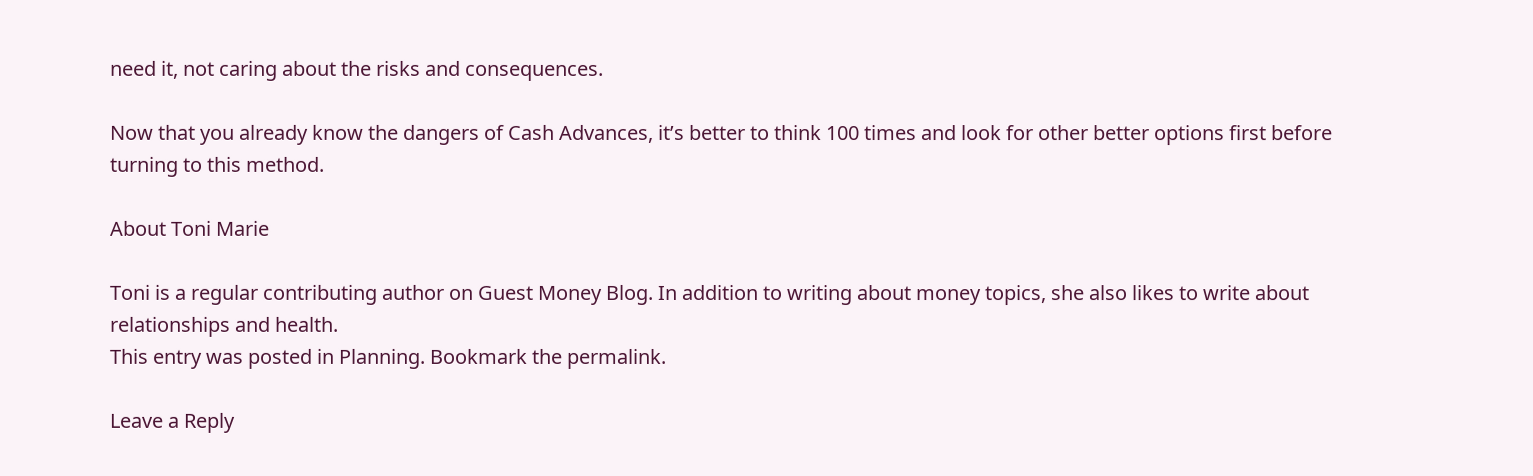need it, not caring about the risks and consequences.

Now that you already know the dangers of Cash Advances, it’s better to think 100 times and look for other better options first before turning to this method.

About Toni Marie

Toni is a regular contributing author on Guest Money Blog. In addition to writing about money topics, she also likes to write about relationships and health.
This entry was posted in Planning. Bookmark the permalink.

Leave a Reply